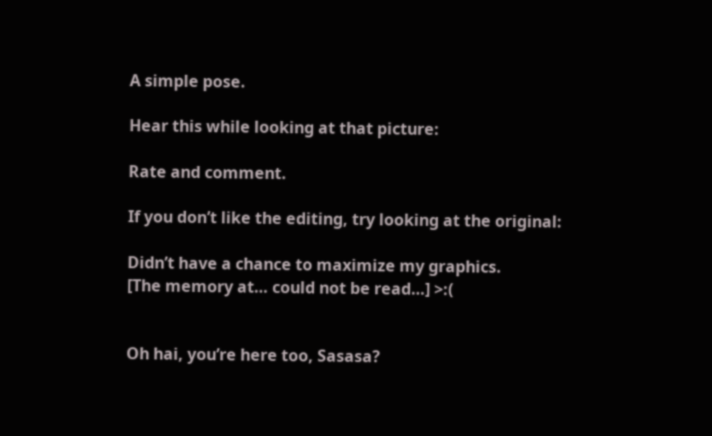A simple pose.

Hear this while looking at that picture:

Rate and comment.

If you don’t like the editing, try looking at the original:

Didn’t have a chance to maximize my graphics.
[The memory at… could not be read…] >:(


Oh hai, you’re here too, Sasasa?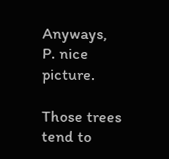Anyways, P. nice picture.

Those trees tend to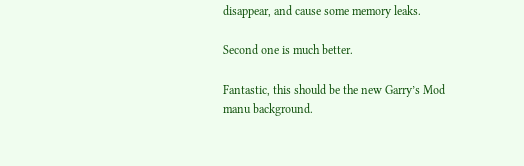disappear, and cause some memory leaks.

Second one is much better.

Fantastic, this should be the new Garry’s Mod manu background.